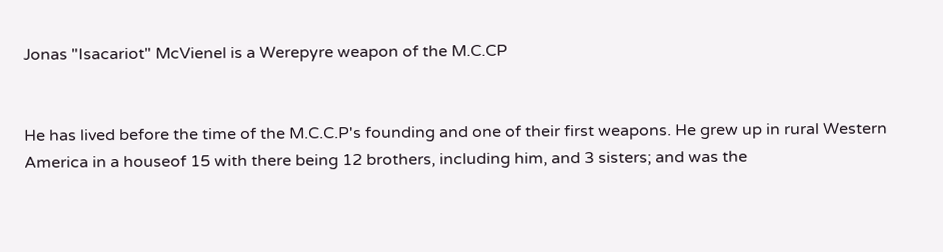Jonas "Isacariot" McVienel is a Werepyre weapon of the M.C.CP


He has lived before the time of the M.C.C.P's founding and one of their first weapons. He grew up in rural Western America in a houseof 15 with there being 12 brothers, including him, and 3 sisters; and was the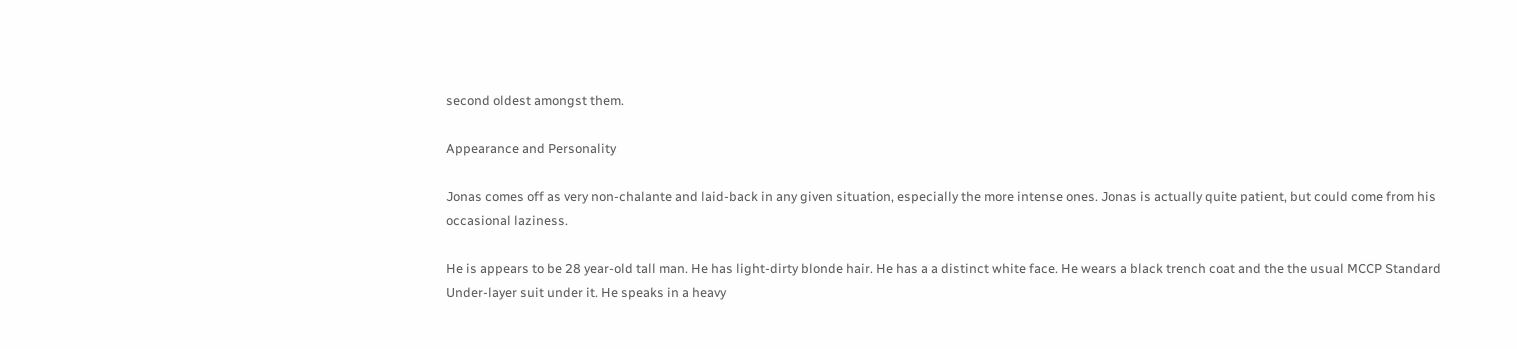second oldest amongst them.

Appearance and Personality

Jonas comes off as very non-chalante and laid-back in any given situation, especially the more intense ones. Jonas is actually quite patient, but could come from his occasional laziness.

He is appears to be 28 year-old tall man. He has light-dirty blonde hair. He has a a distinct white face. He wears a black trench coat and the the usual MCCP Standard Under-layer suit under it. He speaks in a heavy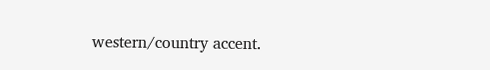western/country accent.